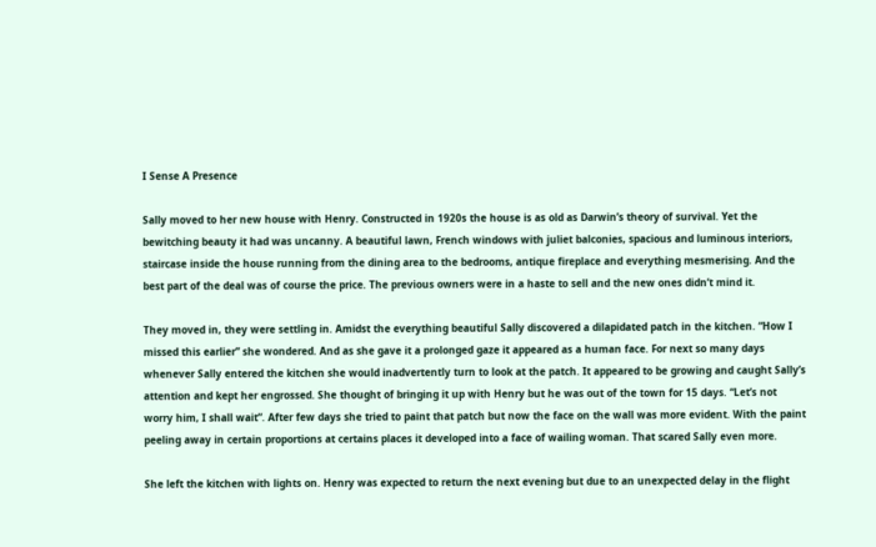I Sense A Presence

Sally moved to her new house with Henry. Constructed in 1920s the house is as old as Darwin’s theory of survival. Yet the bewitching beauty it had was uncanny. A beautiful lawn, French windows with juliet balconies, spacious and luminous interiors, staircase inside the house running from the dining area to the bedrooms, antique fireplace and everything mesmerising. And the best part of the deal was of course the price. The previous owners were in a haste to sell and the new ones didn’t mind it.

They moved in, they were settling in. Amidst the everything beautiful Sally discovered a dilapidated patch in the kitchen. “How I missed this earlier” she wondered. And as she gave it a prolonged gaze it appeared as a human face. For next so many days whenever Sally entered the kitchen she would inadvertently turn to look at the patch. It appeared to be growing and caught Sally’s attention and kept her engrossed. She thought of bringing it up with Henry but he was out of the town for 15 days. “Let’s not worry him, I shall wait”. After few days she tried to paint that patch but now the face on the wall was more evident. With the paint peeling away in certain proportions at certains places it developed into a face of wailing woman. That scared Sally even more.

She left the kitchen with lights on. Henry was expected to return the next evening but due to an unexpected delay in the flight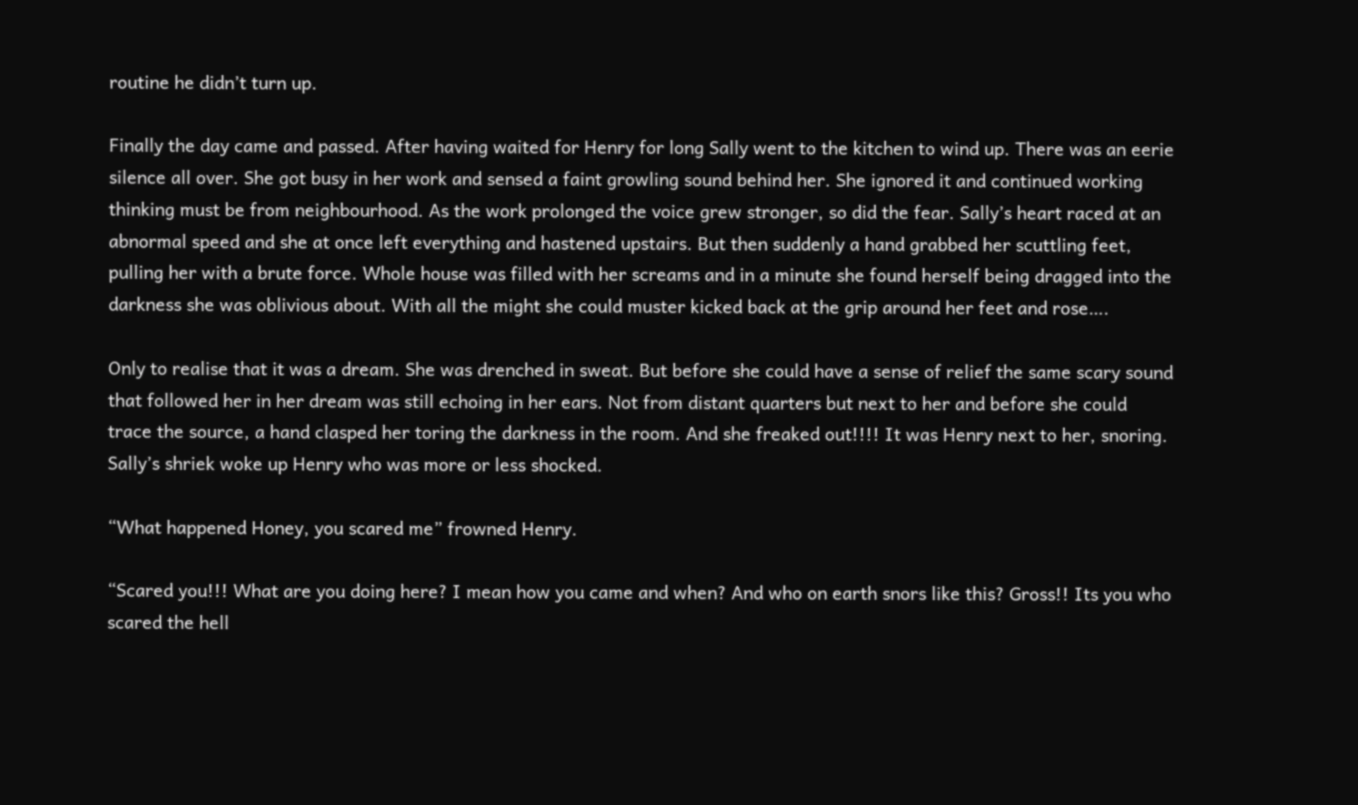routine he didn’t turn up.

Finally the day came and passed. After having waited for Henry for long Sally went to the kitchen to wind up. There was an eerie silence all over. She got busy in her work and sensed a faint growling sound behind her. She ignored it and continued working thinking must be from neighbourhood. As the work prolonged the voice grew stronger, so did the fear. Sally’s heart raced at an abnormal speed and she at once left everything and hastened upstairs. But then suddenly a hand grabbed her scuttling feet, pulling her with a brute force. Whole house was filled with her screams and in a minute she found herself being dragged into the darkness she was oblivious about. With all the might she could muster kicked back at the grip around her feet and rose….

Only to realise that it was a dream. She was drenched in sweat. But before she could have a sense of relief the same scary sound that followed her in her dream was still echoing in her ears. Not from distant quarters but next to her and before she could trace the source, a hand clasped her toring the darkness in the room. And she freaked out!!!! It was Henry next to her, snoring. Sally’s shriek woke up Henry who was more or less shocked.

“What happened Honey, you scared me” frowned Henry.

“Scared you!!! What are you doing here? I mean how you came and when? And who on earth snors like this? Gross!! Its you who scared the hell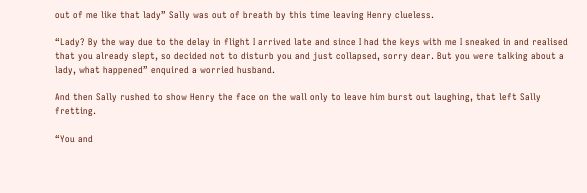out of me like that lady” Sally was out of breath by this time leaving Henry clueless.

“Lady? By the way due to the delay in flight I arrived late and since I had the keys with me I sneaked in and realised that you already slept, so decided not to disturb you and just collapsed, sorry dear. But you were talking about a lady, what happened” enquired a worried husband.

And then Sally rushed to show Henry the face on the wall only to leave him burst out laughing, that left Sally fretting.

“You and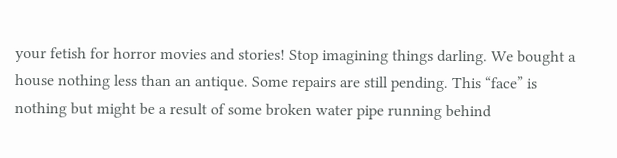your fetish for horror movies and stories! Stop imagining things darling. We bought a house nothing less than an antique. Some repairs are still pending. This “face” is nothing but might be a result of some broken water pipe running behind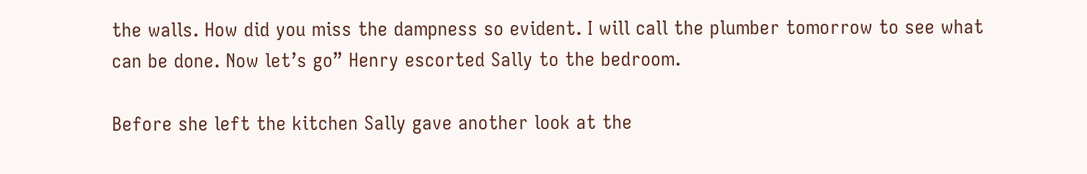the walls. How did you miss the dampness so evident. I will call the plumber tomorrow to see what can be done. Now let’s go” Henry escorted Sally to the bedroom.

Before she left the kitchen Sally gave another look at the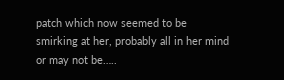patch which now seemed to be smirking at her, probably all in her mind or may not be…..